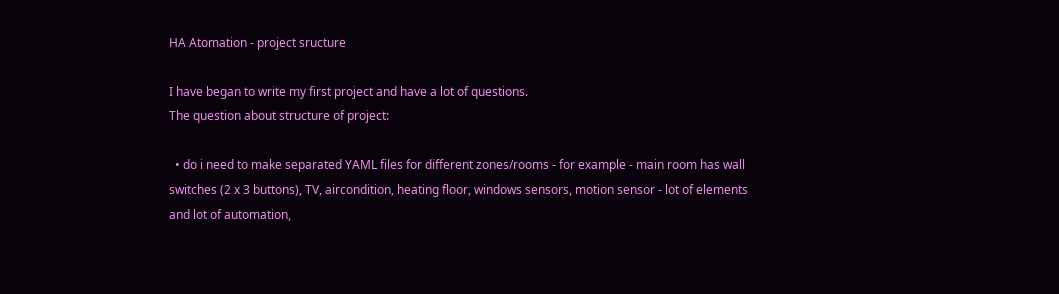HA Atomation - project sructure

I have began to write my first project and have a lot of questions.
The question about structure of project:

  • do i need to make separated YAML files for different zones/rooms - for example - main room has wall switches (2 x 3 buttons), TV, aircondition, heating floor, windows sensors, motion sensor - lot of elements and lot of automation,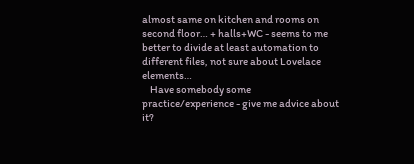almost same on kitchen and rooms on second floor… + halls+WC - seems to me better to divide at least automation to different files, not sure about Lovelace elements…
    Have somebody some practice/experience - give me advice about it?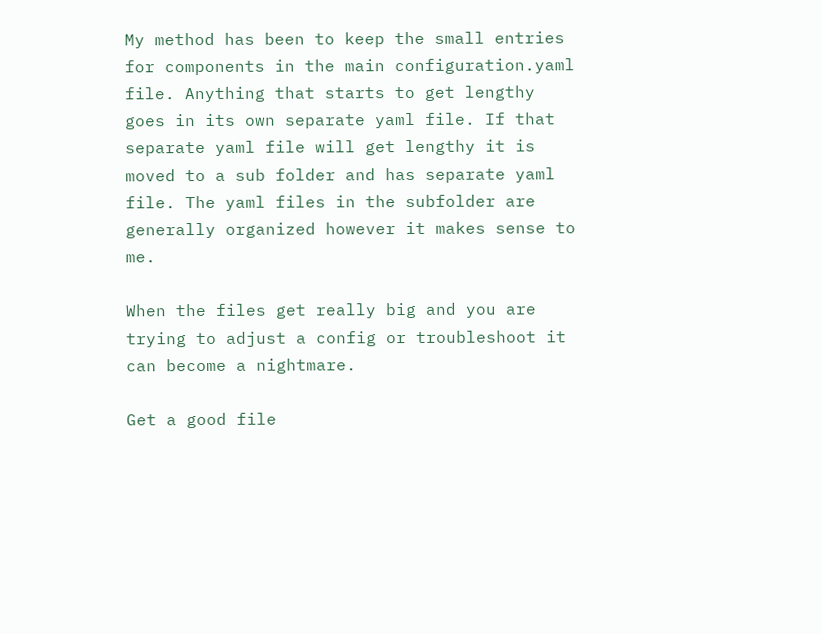My method has been to keep the small entries for components in the main configuration.yaml file. Anything that starts to get lengthy goes in its own separate yaml file. If that separate yaml file will get lengthy it is moved to a sub folder and has separate yaml file. The yaml files in the subfolder are generally organized however it makes sense to me.

When the files get really big and you are trying to adjust a config or troubleshoot it can become a nightmare.

Get a good file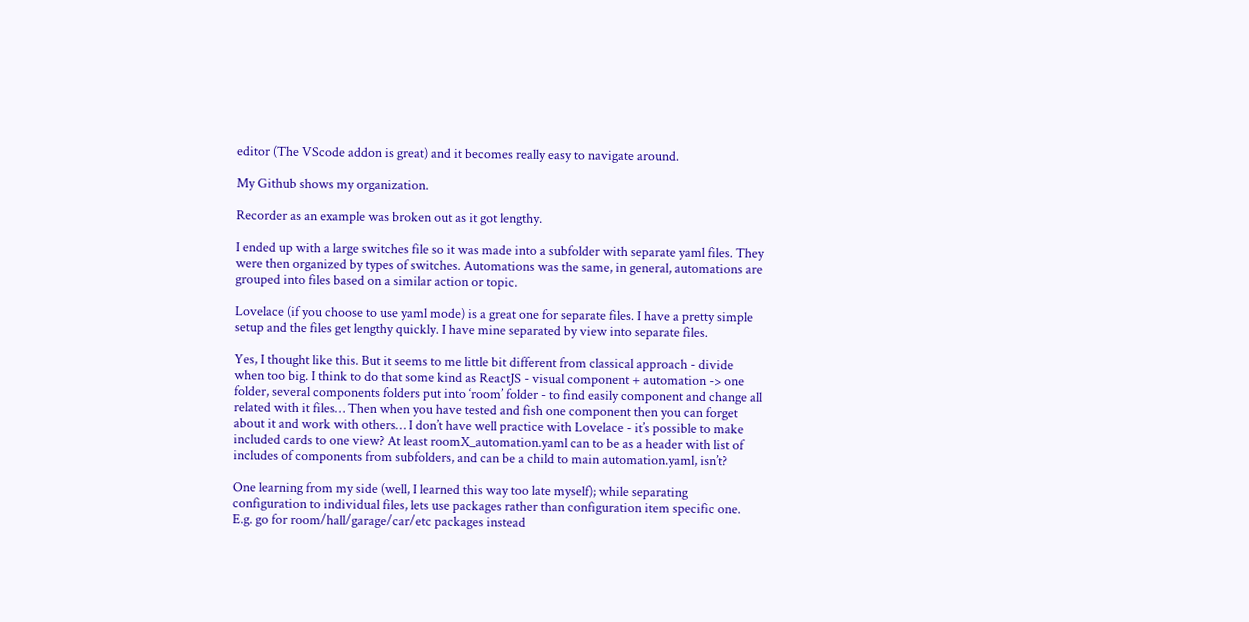editor (The VScode addon is great) and it becomes really easy to navigate around.

My Github shows my organization.

Recorder as an example was broken out as it got lengthy.

I ended up with a large switches file so it was made into a subfolder with separate yaml files. They were then organized by types of switches. Automations was the same, in general, automations are grouped into files based on a similar action or topic.

Lovelace (if you choose to use yaml mode) is a great one for separate files. I have a pretty simple setup and the files get lengthy quickly. I have mine separated by view into separate files.

Yes, I thought like this. But it seems to me little bit different from classical approach - divide when too big. I think to do that some kind as ReactJS - visual component + automation -> one folder, several components folders put into ‘room’ folder - to find easily component and change all related with it files… Then when you have tested and fish one component then you can forget about it and work with others… I don’t have well practice with Lovelace - it’s possible to make included cards to one view? At least roomX_automation.yaml can to be as a header with list of includes of components from subfolders, and can be a child to main automation.yaml, isn’t?

One learning from my side (well, I learned this way too late myself); while separating configuration to individual files, lets use packages rather than configuration item specific one. E.g. go for room/hall/garage/car/etc packages instead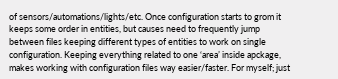of sensors/automations/lights/etc. Once configuration starts to grom it keeps some order in entities, but causes need to frequently jump between files keeping different types of entities to work on single configuration. Keeping everything related to one ‘area’ inside apckage, makes working with configuration files way easier/faster. For myself; just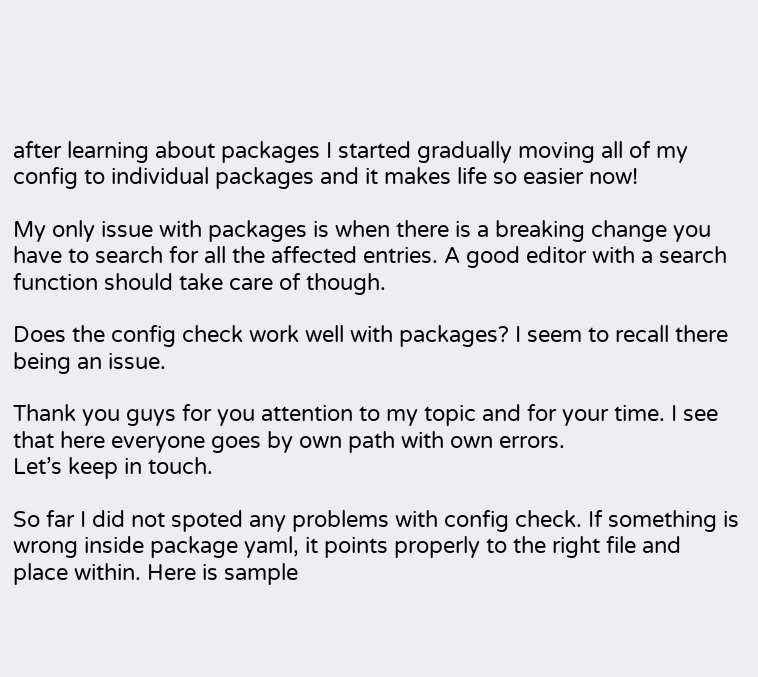after learning about packages I started gradually moving all of my config to individual packages and it makes life so easier now!

My only issue with packages is when there is a breaking change you have to search for all the affected entries. A good editor with a search function should take care of though.

Does the config check work well with packages? I seem to recall there being an issue.

Thank you guys for you attention to my topic and for your time. I see that here everyone goes by own path with own errors.
Let’s keep in touch.

So far I did not spoted any problems with config check. If something is wrong inside package yaml, it points properly to the right file and place within. Here is sample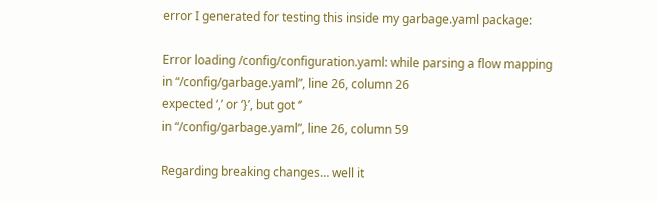error I generated for testing this inside my garbage.yaml package:

Error loading /config/configuration.yaml: while parsing a flow mapping
in “/config/garbage.yaml”, line 26, column 26
expected ‘,’ or ‘}’, but got ‘’
in “/config/garbage.yaml”, line 26, column 59

Regarding breaking changes… well it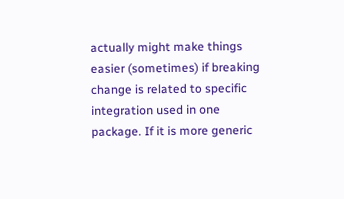actually might make things easier (sometimes) if breaking change is related to specific integration used in one package. If it is more generic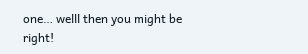one… welll then you might be right!